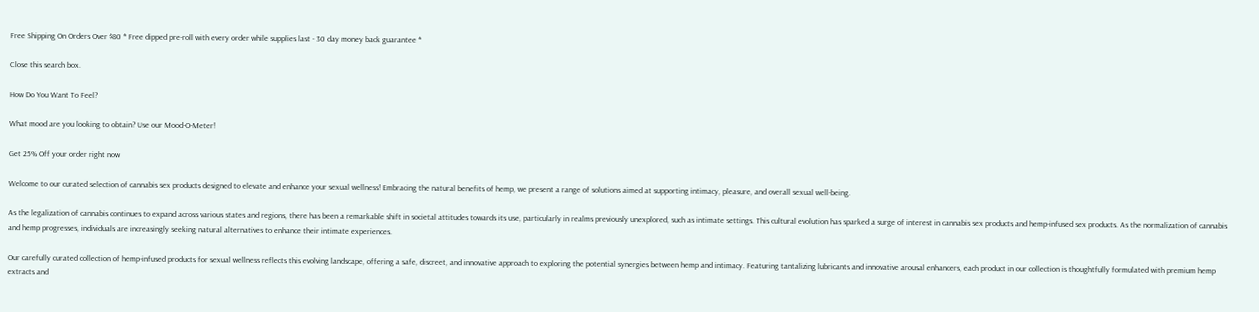Free Shipping On Orders Over $80 * Free dipped pre-roll with every order while supplies last - 30 day money back guarantee *

Close this search box.

How Do You Want To Feel?

What mood are you looking to obtain? Use our Mood-O-Meter!

Get 25% Off your order right now

Welcome to our curated selection of cannabis sex products designed to elevate and enhance your sexual wellness! Embracing the natural benefits of hemp, we present a range of solutions aimed at supporting intimacy, pleasure, and overall sexual well-being.

As the legalization of cannabis continues to expand across various states and regions, there has been a remarkable shift in societal attitudes towards its use, particularly in realms previously unexplored, such as intimate settings. This cultural evolution has sparked a surge of interest in cannabis sex products and hemp-infused sex products. As the normalization of cannabis and hemp progresses, individuals are increasingly seeking natural alternatives to enhance their intimate experiences.

Our carefully curated collection of hemp-infused products for sexual wellness reflects this evolving landscape, offering a safe, discreet, and innovative approach to exploring the potential synergies between hemp and intimacy. Featuring tantalizing lubricants and innovative arousal enhancers, each product in our collection is thoughtfully formulated with premium hemp extracts and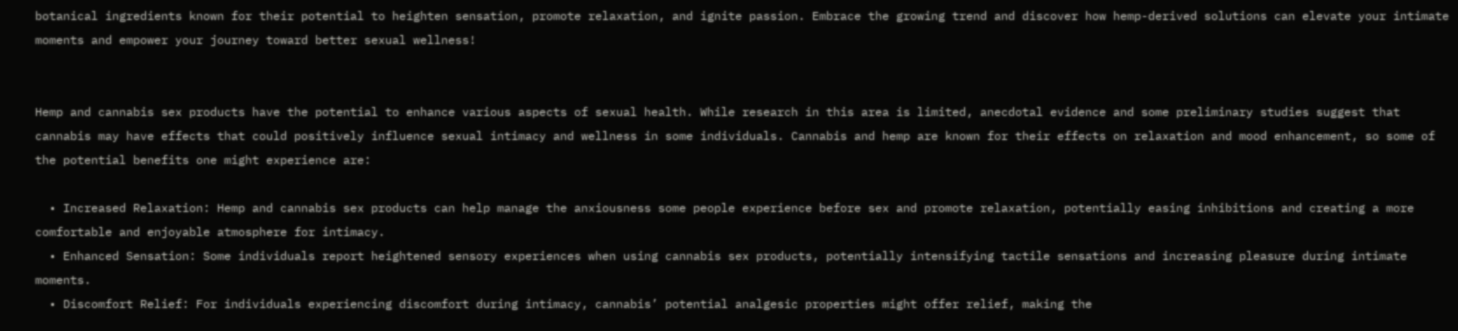botanical ingredients known for their potential to heighten sensation, promote relaxation, and ignite passion. Embrace the growing trend and discover how hemp-derived solutions can elevate your intimate moments and empower your journey toward better sexual wellness!


Hemp and cannabis sex products have the potential to enhance various aspects of sexual health. While research in this area is limited, anecdotal evidence and some preliminary studies suggest that cannabis may have effects that could positively influence sexual intimacy and wellness in some individuals. Cannabis and hemp are known for their effects on relaxation and mood enhancement, so some of the potential benefits one might experience are:

  • Increased Relaxation: Hemp and cannabis sex products can help manage the anxiousness some people experience before sex and promote relaxation, potentially easing inhibitions and creating a more comfortable and enjoyable atmosphere for intimacy.
  • Enhanced Sensation: Some individuals report heightened sensory experiences when using cannabis sex products, potentially intensifying tactile sensations and increasing pleasure during intimate moments.
  • Discomfort Relief: For individuals experiencing discomfort during intimacy, cannabis’ potential analgesic properties might offer relief, making the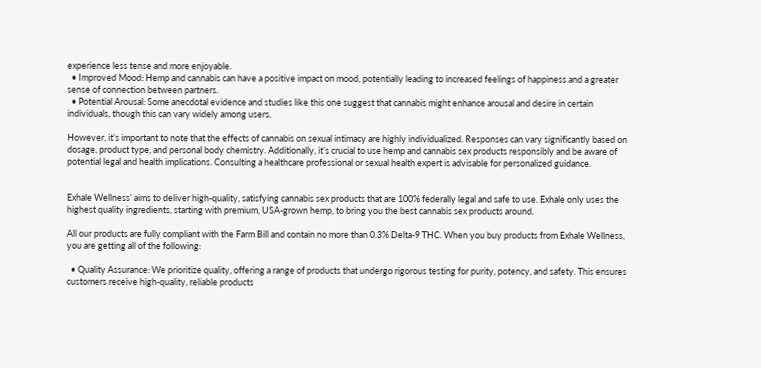experience less tense and more enjoyable.
  • Improved Mood: Hemp and cannabis can have a positive impact on mood, potentially leading to increased feelings of happiness and a greater sense of connection between partners.
  • Potential Arousal: Some anecdotal evidence and studies like this one suggest that cannabis might enhance arousal and desire in certain individuals, though this can vary widely among users.

However, it’s important to note that the effects of cannabis on sexual intimacy are highly individualized. Responses can vary significantly based on dosage, product type, and personal body chemistry. Additionally, it’s crucial to use hemp and cannabis sex products responsibly and be aware of potential legal and health implications. Consulting a healthcare professional or sexual health expert is advisable for personalized guidance.


Exhale Wellness’ aims to deliver high-quality, satisfying cannabis sex products that are 100% federally legal and safe to use. Exhale only uses the highest quality ingredients, starting with premium, USA-grown hemp, to bring you the best cannabis sex products around.

All our products are fully compliant with the Farm Bill and contain no more than 0.3% Delta-9 THC. When you buy products from Exhale Wellness, you are getting all of the following:

  • Quality Assurance: We prioritize quality, offering a range of products that undergo rigorous testing for purity, potency, and safety. This ensures customers receive high-quality, reliable products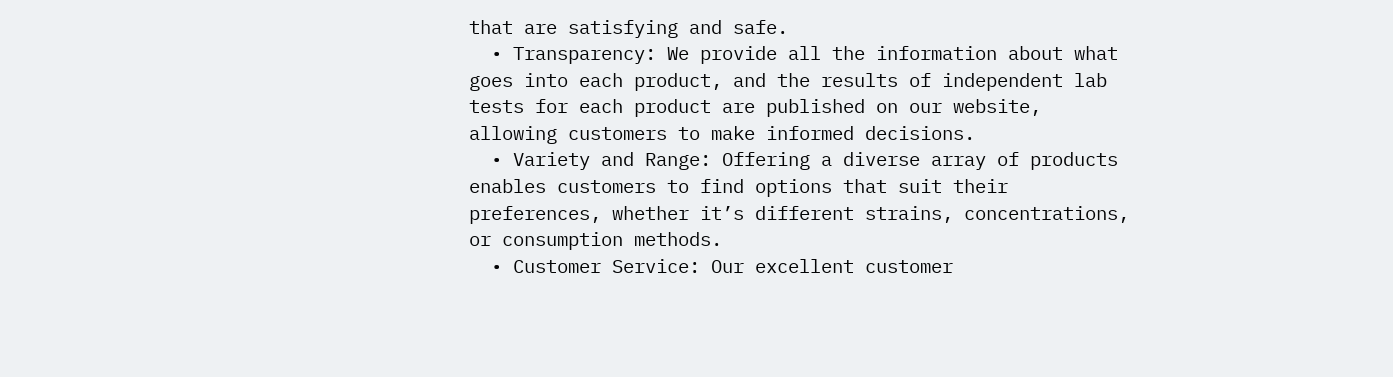that are satisfying and safe.
  • Transparency: We provide all the information about what goes into each product, and the results of independent lab tests for each product are published on our website, allowing customers to make informed decisions.
  • Variety and Range: Offering a diverse array of products enables customers to find options that suit their preferences, whether it’s different strains, concentrations, or consumption methods.
  • Customer Service: Our excellent customer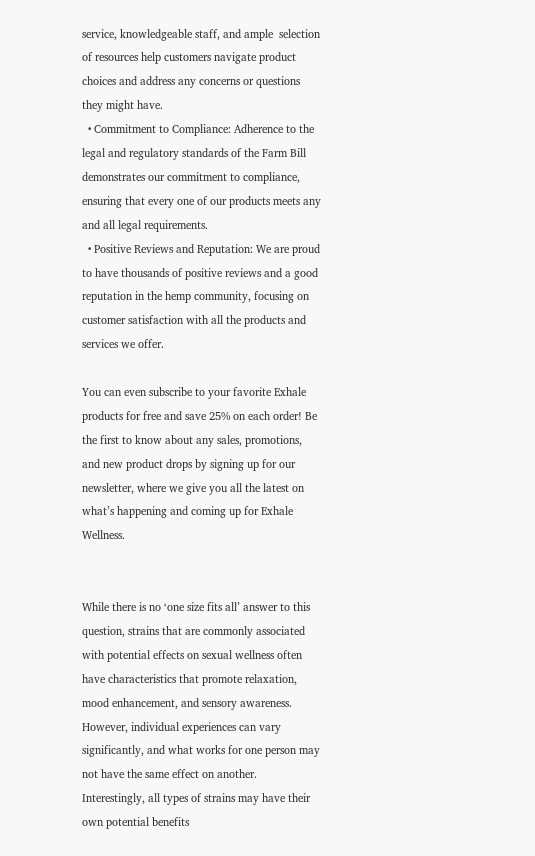service, knowledgeable staff, and ample  selection of resources help customers navigate product choices and address any concerns or questions they might have.
  • Commitment to Compliance: Adherence to the legal and regulatory standards of the Farm Bill demonstrates our commitment to compliance, ensuring that every one of our products meets any and all legal requirements.
  • Positive Reviews and Reputation: We are proud to have thousands of positive reviews and a good reputation in the hemp community, focusing on customer satisfaction with all the products and services we offer.

You can even subscribe to your favorite Exhale products for free and save 25% on each order! Be the first to know about any sales, promotions, and new product drops by signing up for our newsletter, where we give you all the latest on what’s happening and coming up for Exhale Wellness.


While there is no ‘one size fits all’ answer to this question, strains that are commonly associated with potential effects on sexual wellness often have characteristics that promote relaxation, mood enhancement, and sensory awareness. However, individual experiences can vary significantly, and what works for one person may not have the same effect on another. Interestingly, all types of strains may have their own potential benefits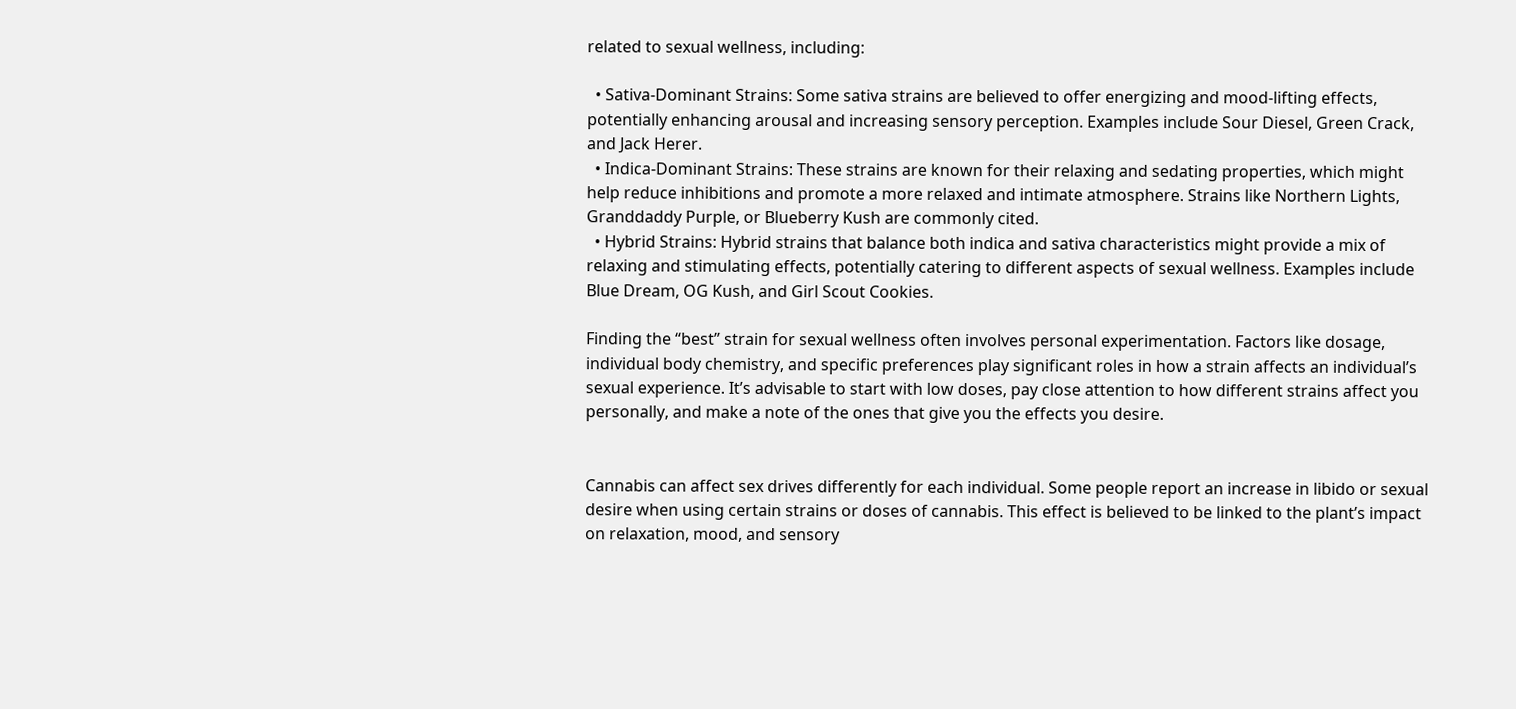related to sexual wellness, including:

  • Sativa-Dominant Strains: Some sativa strains are believed to offer energizing and mood-lifting effects, potentially enhancing arousal and increasing sensory perception. Examples include Sour Diesel, Green Crack, and Jack Herer.
  • Indica-Dominant Strains: These strains are known for their relaxing and sedating properties, which might help reduce inhibitions and promote a more relaxed and intimate atmosphere. Strains like Northern Lights, Granddaddy Purple, or Blueberry Kush are commonly cited.
  • Hybrid Strains: Hybrid strains that balance both indica and sativa characteristics might provide a mix of relaxing and stimulating effects, potentially catering to different aspects of sexual wellness. Examples include Blue Dream, OG Kush, and Girl Scout Cookies.

Finding the “best” strain for sexual wellness often involves personal experimentation. Factors like dosage, individual body chemistry, and specific preferences play significant roles in how a strain affects an individual’s sexual experience. It’s advisable to start with low doses, pay close attention to how different strains affect you personally, and make a note of the ones that give you the effects you desire.


Cannabis can affect sex drives differently for each individual. Some people report an increase in libido or sexual desire when using certain strains or doses of cannabis. This effect is believed to be linked to the plant’s impact on relaxation, mood, and sensory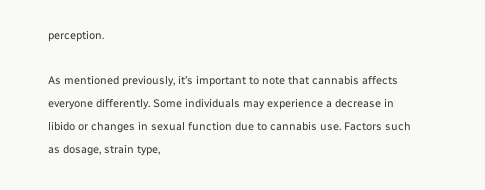perception.

As mentioned previously, it’s important to note that cannabis affects everyone differently. Some individuals may experience a decrease in libido or changes in sexual function due to cannabis use. Factors such as dosage, strain type,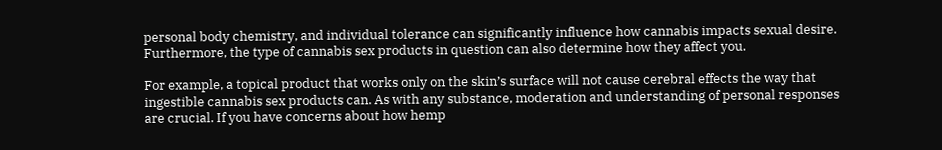personal body chemistry, and individual tolerance can significantly influence how cannabis impacts sexual desire. Furthermore, the type of cannabis sex products in question can also determine how they affect you.

For example, a topical product that works only on the skin’s surface will not cause cerebral effects the way that ingestible cannabis sex products can. As with any substance, moderation and understanding of personal responses are crucial. If you have concerns about how hemp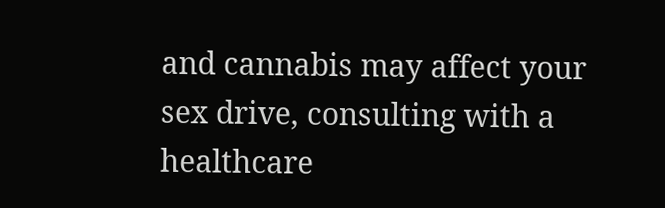and cannabis may affect your sex drive, consulting with a healthcare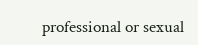professional or sexual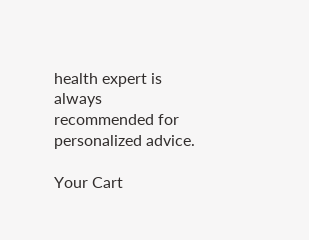health expert is always recommended for personalized advice.

Your Cart